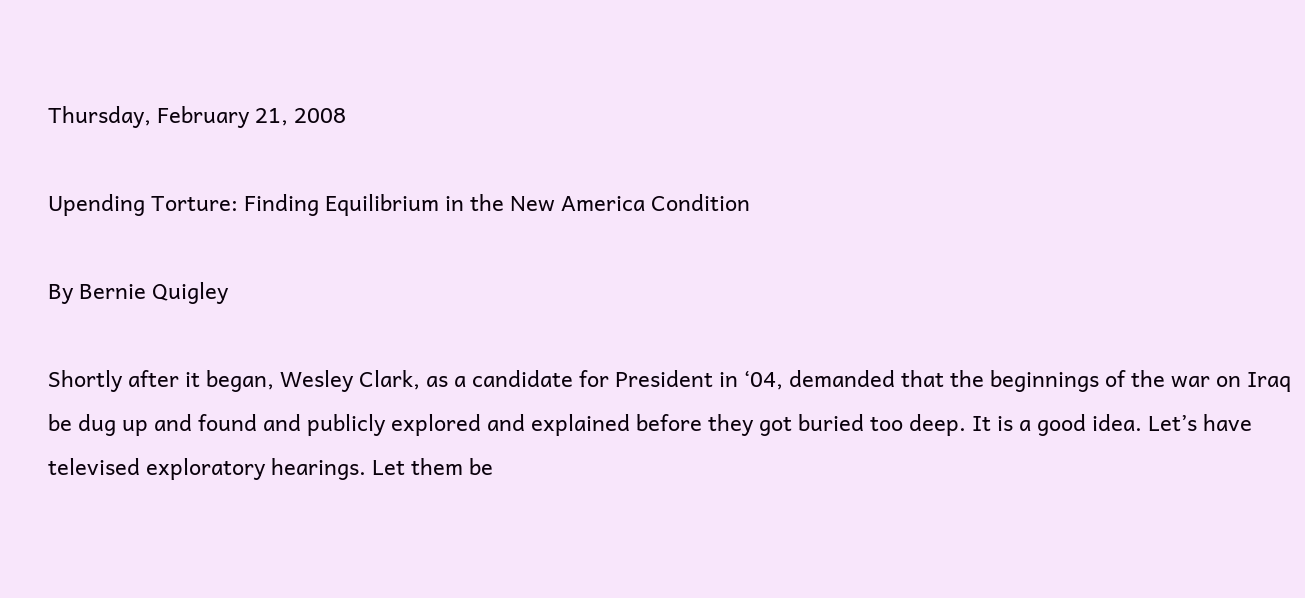Thursday, February 21, 2008

Upending Torture: Finding Equilibrium in the New America Condition

By Bernie Quigley

Shortly after it began, Wesley Clark, as a candidate for President in ‘04, demanded that the beginnings of the war on Iraq be dug up and found and publicly explored and explained before they got buried too deep. It is a good idea. Let’s have televised exploratory hearings. Let them be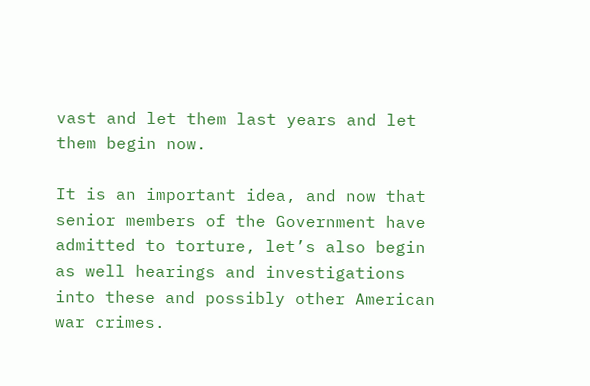vast and let them last years and let them begin now.

It is an important idea, and now that senior members of the Government have admitted to torture, let’s also begin as well hearings and investigations into these and possibly other American war crimes.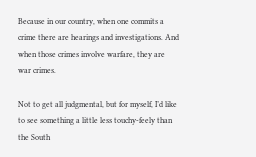Because in our country, when one commits a crime there are hearings and investigations. And when those crimes involve warfare, they are war crimes.

Not to get all judgmental, but for myself, I’d like to see something a little less touchy-feely than the South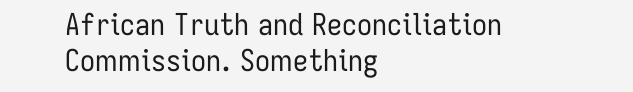African Truth and Reconciliation Commission. Something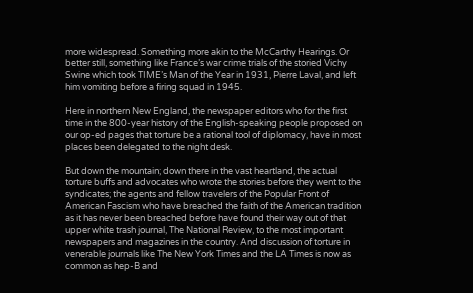more widespread. Something more akin to the McCarthy Hearings. Or better still, something like France’s war crime trials of the storied Vichy Swine which took TIME’s Man of the Year in 1931, Pierre Laval, and left him vomiting before a firing squad in 1945.

Here in northern New England, the newspaper editors who for the first time in the 800-year history of the English-speaking people proposed on our op-ed pages that torture be a rational tool of diplomacy, have in most places been delegated to the night desk.

But down the mountain; down there in the vast heartland, the actual torture buffs and advocates who wrote the stories before they went to the syndicates; the agents and fellow travelers of the Popular Front of American Fascism who have breached the faith of the American tradition as it has never been breached before have found their way out of that upper white trash journal, The National Review, to the most important newspapers and magazines in the country. And discussion of torture in venerable journals like The New York Times and the LA Times is now as common as hep-B and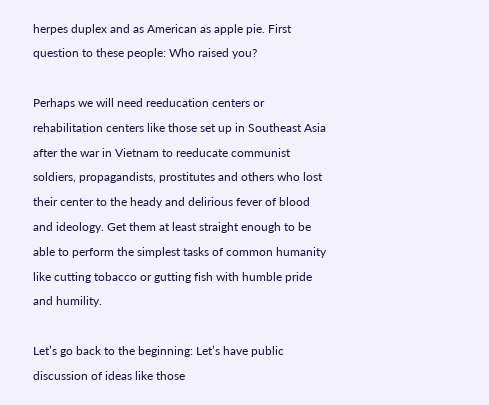herpes duplex and as American as apple pie. First question to these people: Who raised you?

Perhaps we will need reeducation centers or rehabilitation centers like those set up in Southeast Asia after the war in Vietnam to reeducate communist soldiers, propagandists, prostitutes and others who lost their center to the heady and delirious fever of blood and ideology. Get them at least straight enough to be able to perform the simplest tasks of common humanity like cutting tobacco or gutting fish with humble pride and humility.

Let’s go back to the beginning: Let’s have public discussion of ideas like those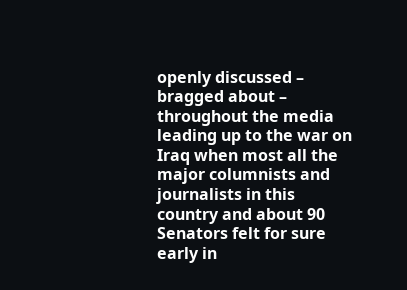openly discussed – bragged about – throughout the media leading up to the war on Iraq when most all the major columnists and journalists in this country and about 90 Senators felt for sure early in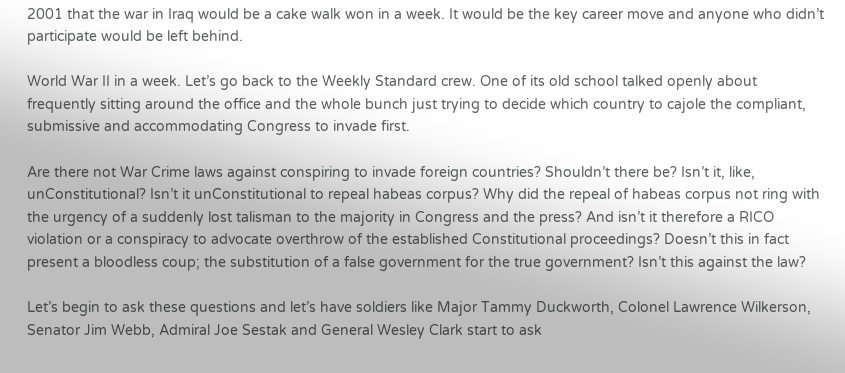2001 that the war in Iraq would be a cake walk won in a week. It would be the key career move and anyone who didn’t participate would be left behind.

World War II in a week. Let’s go back to the Weekly Standard crew. One of its old school talked openly about frequently sitting around the office and the whole bunch just trying to decide which country to cajole the compliant, submissive and accommodating Congress to invade first.

Are there not War Crime laws against conspiring to invade foreign countries? Shouldn’t there be? Isn’t it, like, unConstitutional? Isn’t it unConstitutional to repeal habeas corpus? Why did the repeal of habeas corpus not ring with the urgency of a suddenly lost talisman to the majority in Congress and the press? And isn’t it therefore a RICO violation or a conspiracy to advocate overthrow of the established Constitutional proceedings? Doesn’t this in fact present a bloodless coup; the substitution of a false government for the true government? Isn’t this against the law?

Let’s begin to ask these questions and let’s have soldiers like Major Tammy Duckworth, Colonel Lawrence Wilkerson, Senator Jim Webb, Admiral Joe Sestak and General Wesley Clark start to ask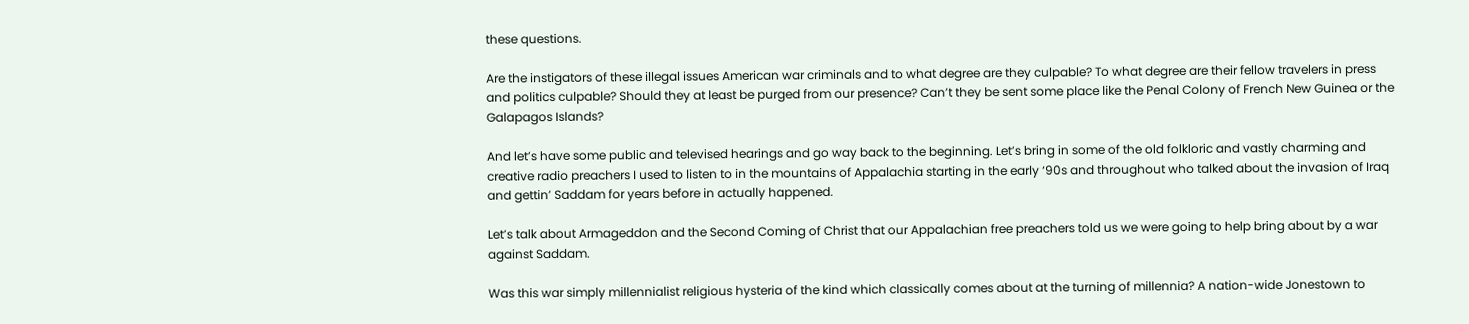these questions.

Are the instigators of these illegal issues American war criminals and to what degree are they culpable? To what degree are their fellow travelers in press and politics culpable? Should they at least be purged from our presence? Can’t they be sent some place like the Penal Colony of French New Guinea or the Galapagos Islands?

And let’s have some public and televised hearings and go way back to the beginning. Let’s bring in some of the old folkloric and vastly charming and creative radio preachers I used to listen to in the mountains of Appalachia starting in the early ‘90s and throughout who talked about the invasion of Iraq and gettin’ Saddam for years before in actually happened.

Let’s talk about Armageddon and the Second Coming of Christ that our Appalachian free preachers told us we were going to help bring about by a war against Saddam.

Was this war simply millennialist religious hysteria of the kind which classically comes about at the turning of millennia? A nation-wide Jonestown to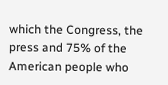which the Congress, the press and 75% of the American people who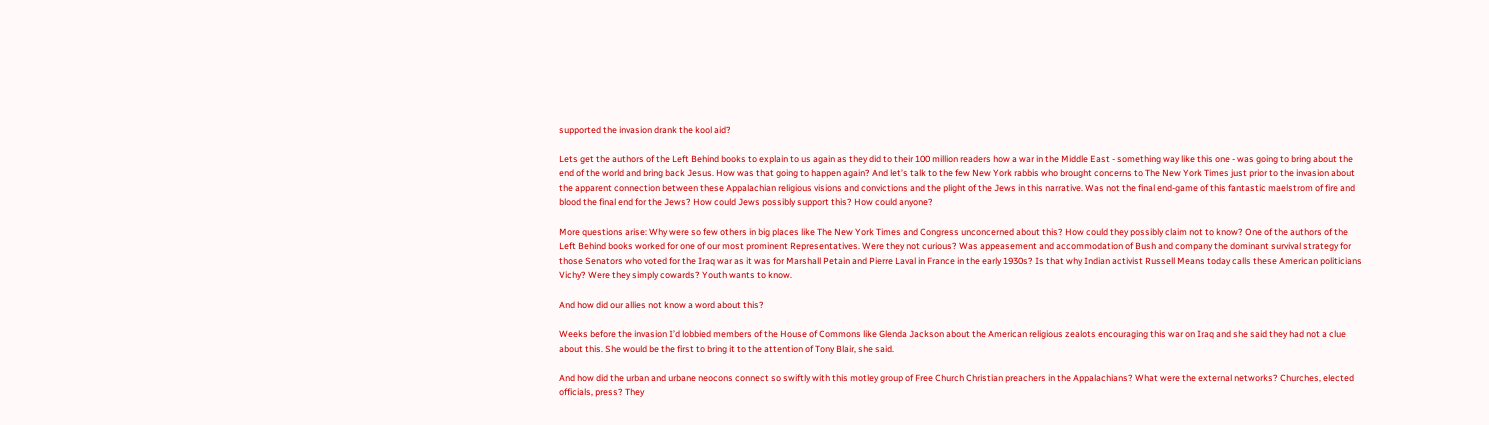supported the invasion drank the kool aid?

Lets get the authors of the Left Behind books to explain to us again as they did to their 100 million readers how a war in the Middle East - something way like this one - was going to bring about the end of the world and bring back Jesus. How was that going to happen again? And let’s talk to the few New York rabbis who brought concerns to The New York Times just prior to the invasion about the apparent connection between these Appalachian religious visions and convictions and the plight of the Jews in this narrative. Was not the final end-game of this fantastic maelstrom of fire and blood the final end for the Jews? How could Jews possibly support this? How could anyone?

More questions arise: Why were so few others in big places like The New York Times and Congress unconcerned about this? How could they possibly claim not to know? One of the authors of the Left Behind books worked for one of our most prominent Representatives. Were they not curious? Was appeasement and accommodation of Bush and company the dominant survival strategy for those Senators who voted for the Iraq war as it was for Marshall Petain and Pierre Laval in France in the early 1930s? Is that why Indian activist Russell Means today calls these American politicians Vichy? Were they simply cowards? Youth wants to know.

And how did our allies not know a word about this?

Weeks before the invasion I’d lobbied members of the House of Commons like Glenda Jackson about the American religious zealots encouraging this war on Iraq and she said they had not a clue about this. She would be the first to bring it to the attention of Tony Blair, she said.

And how did the urban and urbane neocons connect so swiftly with this motley group of Free Church Christian preachers in the Appalachians? What were the external networks? Churches, elected officials, press? They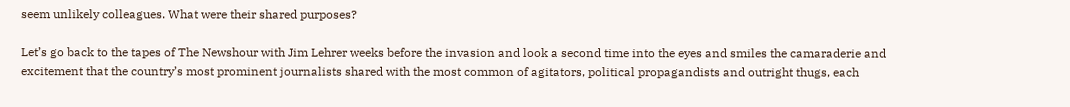seem unlikely colleagues. What were their shared purposes?

Let’s go back to the tapes of The Newshour with Jim Lehrer weeks before the invasion and look a second time into the eyes and smiles the camaraderie and excitement that the country’s most prominent journalists shared with the most common of agitators, political propagandists and outright thugs, each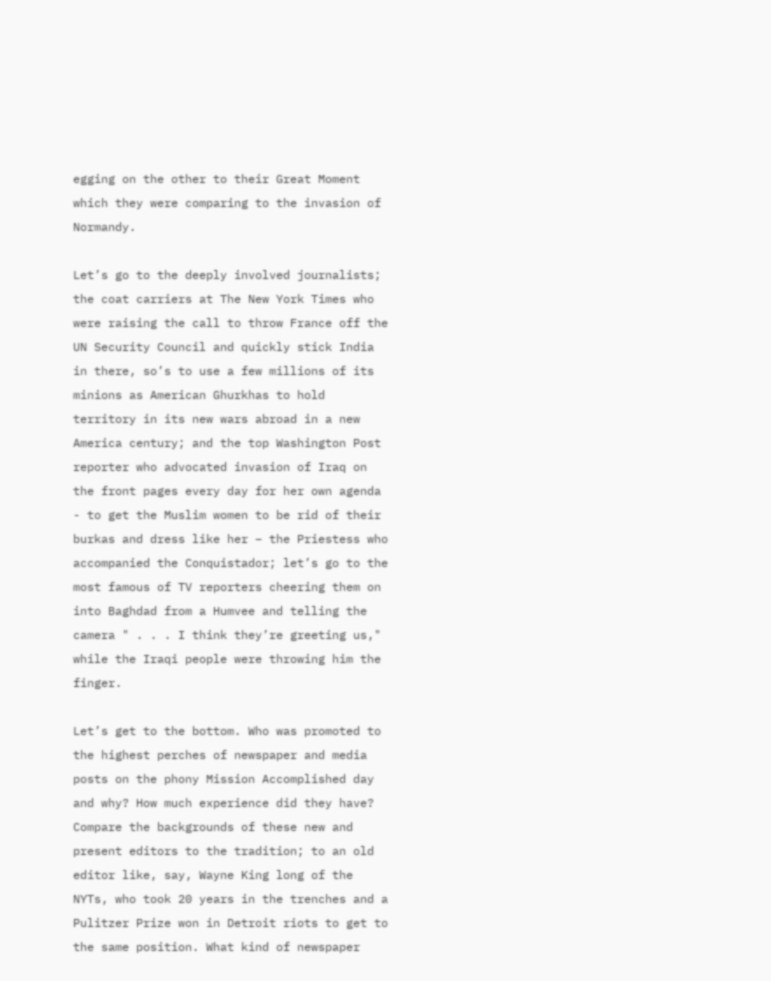egging on the other to their Great Moment which they were comparing to the invasion of Normandy.

Let’s go to the deeply involved journalists; the coat carriers at The New York Times who were raising the call to throw France off the UN Security Council and quickly stick India in there, so’s to use a few millions of its minions as American Ghurkhas to hold territory in its new wars abroad in a new America century; and the top Washington Post reporter who advocated invasion of Iraq on the front pages every day for her own agenda - to get the Muslim women to be rid of their burkas and dress like her – the Priestess who accompanied the Conquistador; let’s go to the most famous of TV reporters cheering them on into Baghdad from a Humvee and telling the camera " . . . I think they’re greeting us," while the Iraqi people were throwing him the finger.

Let’s get to the bottom. Who was promoted to the highest perches of newspaper and media posts on the phony Mission Accomplished day and why? How much experience did they have? Compare the backgrounds of these new and present editors to the tradition; to an old editor like, say, Wayne King long of the NYTs, who took 20 years in the trenches and a Pulitzer Prize won in Detroit riots to get to the same position. What kind of newspaper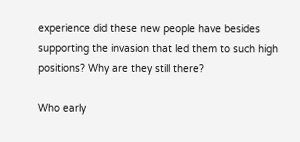experience did these new people have besides supporting the invasion that led them to such high positions? Why are they still there?

Who early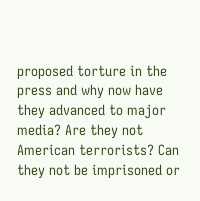proposed torture in the press and why now have they advanced to major media? Are they not American terrorists? Can they not be imprisoned or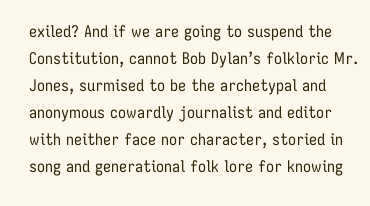exiled? And if we are going to suspend the Constitution, cannot Bob Dylan’s folkloric Mr. Jones, surmised to be the archetypal and anonymous cowardly journalist and editor with neither face nor character, storied in song and generational folk lore for knowing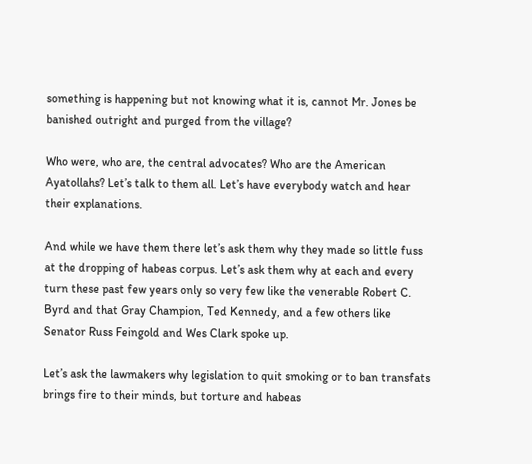something is happening but not knowing what it is, cannot Mr. Jones be banished outright and purged from the village?

Who were, who are, the central advocates? Who are the American Ayatollahs? Let’s talk to them all. Let’s have everybody watch and hear their explanations.

And while we have them there let’s ask them why they made so little fuss at the dropping of habeas corpus. Let’s ask them why at each and every turn these past few years only so very few like the venerable Robert C. Byrd and that Gray Champion, Ted Kennedy, and a few others like Senator Russ Feingold and Wes Clark spoke up.

Let’s ask the lawmakers why legislation to quit smoking or to ban transfats brings fire to their minds, but torture and habeas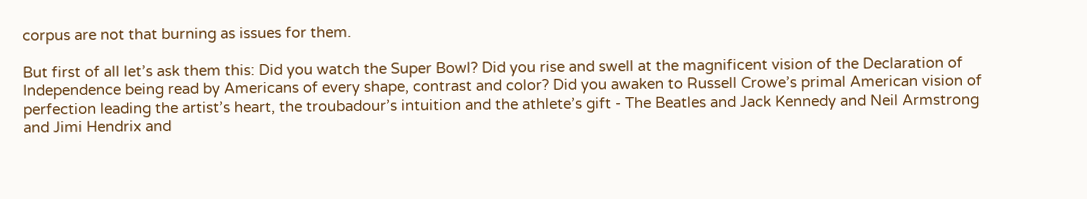corpus are not that burning as issues for them.

But first of all let’s ask them this: Did you watch the Super Bowl? Did you rise and swell at the magnificent vision of the Declaration of Independence being read by Americans of every shape, contrast and color? Did you awaken to Russell Crowe’s primal American vision of perfection leading the artist’s heart, the troubadour’s intuition and the athlete’s gift - The Beatles and Jack Kennedy and Neil Armstrong and Jimi Hendrix and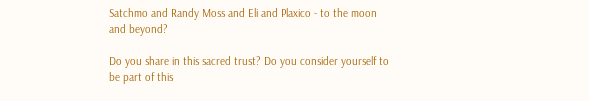Satchmo and Randy Moss and Eli and Plaxico - to the moon and beyond?

Do you share in this sacred trust? Do you consider yourself to be part of this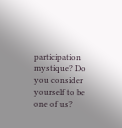participation mystique? Do you consider yourself to be one of us?